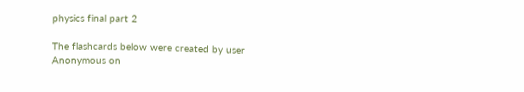physics final part 2

The flashcards below were created by user Anonymous on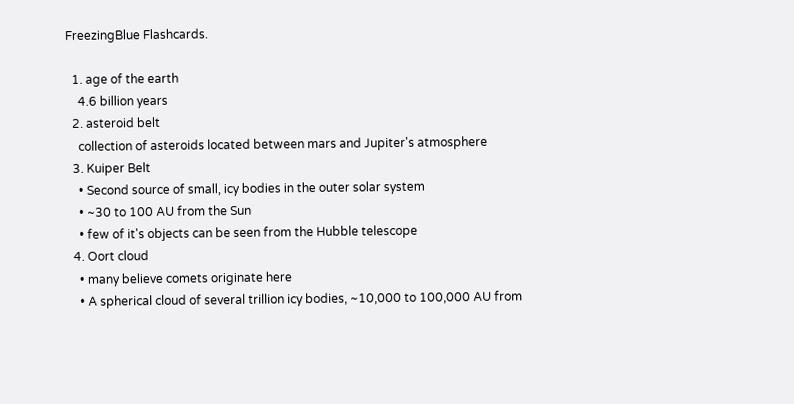FreezingBlue Flashcards.

  1. age of the earth
    4.6 billion years
  2. asteroid belt
    collection of asteroids located between mars and Jupiter's atmosphere
  3. Kuiper Belt
    • Second source of small, icy bodies in the outer solar system
    • ~30 to 100 AU from the Sun
    • few of it's objects can be seen from the Hubble telescope
  4. Oort cloud
    • many believe comets originate here
    • A spherical cloud of several trillion icy bodies, ~10,000 to 100,000 AU from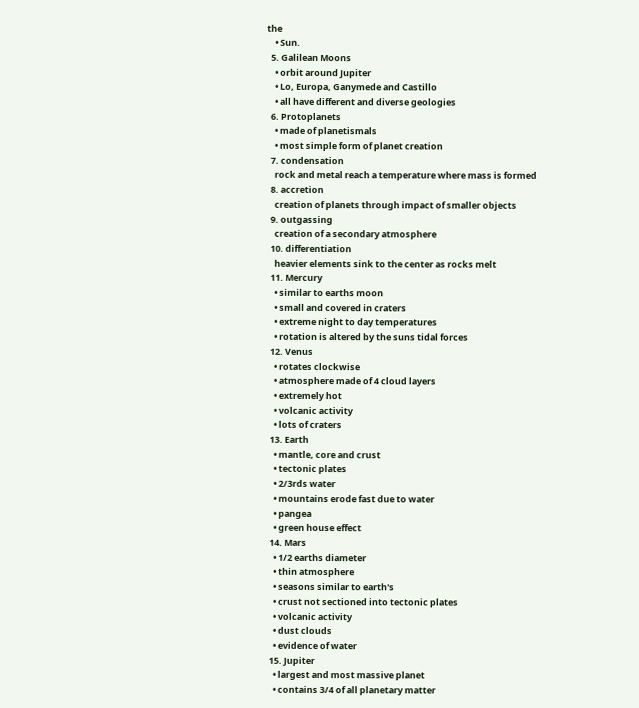the
    • Sun.
  5. Galilean Moons
    • orbit around Jupiter
    • Lo, Europa, Ganymede and Castillo
    • all have different and diverse geologies
  6. Protoplanets
    • made of planetismals
    • most simple form of planet creation
  7. condensation
    rock and metal reach a temperature where mass is formed
  8. accretion
    creation of planets through impact of smaller objects
  9. outgassing
    creation of a secondary atmosphere
  10. differentiation
    heavier elements sink to the center as rocks melt
  11. Mercury
    • similar to earths moon
    • small and covered in craters
    • extreme night to day temperatures
    • rotation is altered by the suns tidal forces
  12. Venus
    • rotates clockwise
    • atmosphere made of 4 cloud layers
    • extremely hot
    • volcanic activity
    • lots of craters
  13. Earth
    • mantle, core and crust
    • tectonic plates
    • 2/3rds water
    • mountains erode fast due to water
    • pangea
    • green house effect
  14. Mars
    • 1/2 earths diameter
    • thin atmosphere
    • seasons similar to earth's
    • crust not sectioned into tectonic plates
    • volcanic activity
    • dust clouds
    • evidence of water
  15. Jupiter
    • largest and most massive planet
    • contains 3/4 of all planetary matter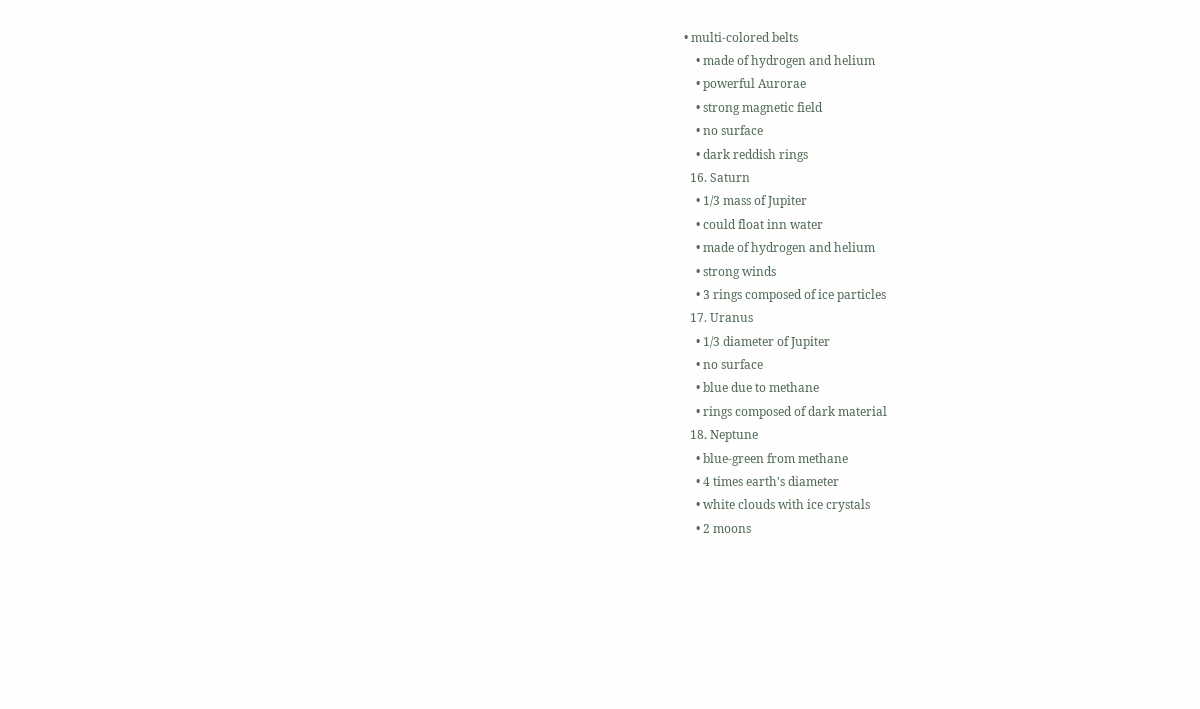• multi-colored belts
    • made of hydrogen and helium
    • powerful Aurorae
    • strong magnetic field
    • no surface
    • dark reddish rings
  16. Saturn
    • 1/3 mass of Jupiter
    • could float inn water
    • made of hydrogen and helium
    • strong winds
    • 3 rings composed of ice particles
  17. Uranus
    • 1/3 diameter of Jupiter
    • no surface
    • blue due to methane
    • rings composed of dark material
  18. Neptune
    • blue-green from methane
    • 4 times earth's diameter
    • white clouds with ice crystals
    • 2 moons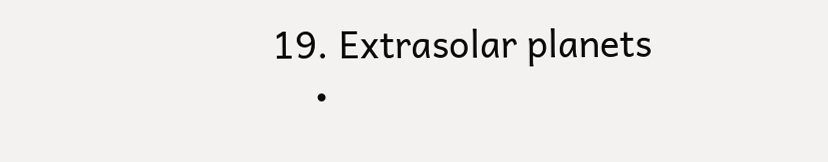19. Extrasolar planets
    •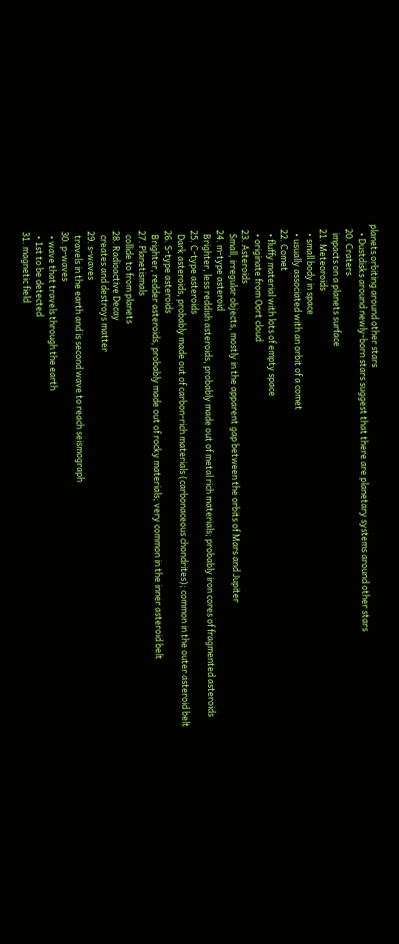planets orbiting around other stars
    • Dustdisks around newly-born stars suggest that there are planetary systems around other stars
  20. Craters
    impacts on a planets surface
  21. Meteoroids
    • small body in space
    • usually associated with an orbit of a comet
  22. Comet
    • fluffy material with lots of empty space
    • originate from Oort cloud
  23. Asteroids
    Small, irregular objects, mostly in the apparent gap between the orbits of Mars and Jupiter
  24. m-type asteroid
    Brighter, less reddish asteroids, probably made out of metal rich materials; probably iron cores of fragmented asteroids
  25. C-type asteroids
    Dark asteroids, probably made out of carbon-rich materials (carbonaceous chondrites); common in the outer asteroid belt
  26. S-type asteroids
    Brighter, redder asteroids, probably made out of rocky materials; very common in the inner asteroid belt
  27. Planetismals
    collide to from planets
  28. Radioactive Decay
    creates and destroys matter
  29. s-waves
    travels in the earth and is second wave to reach seismograph
  30. p-waves
    • wave that travels through the earth
    • 1st to be detected
  31. magnetic field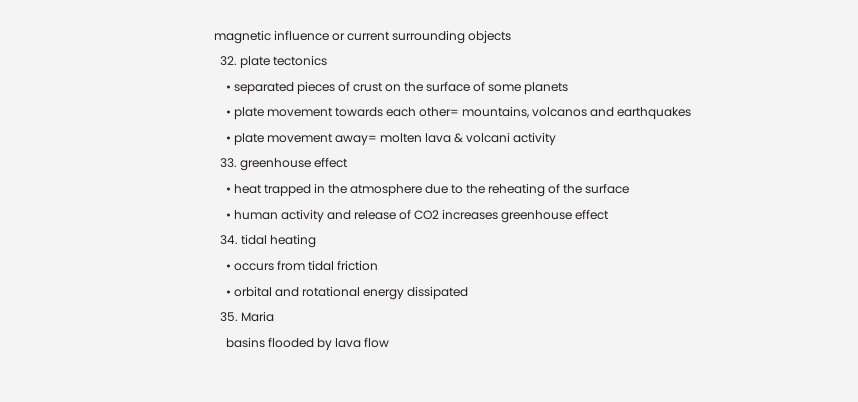magnetic influence or current surrounding objects
  32. plate tectonics
    • separated pieces of crust on the surface of some planets
    • plate movement towards each other= mountains, volcanos and earthquakes
    • plate movement away= molten lava & volcani activity
  33. greenhouse effect
    • heat trapped in the atmosphere due to the reheating of the surface
    • human activity and release of CO2 increases greenhouse effect
  34. tidal heating
    • occurs from tidal friction
    • orbital and rotational energy dissipated
  35. Maria
    basins flooded by lava flow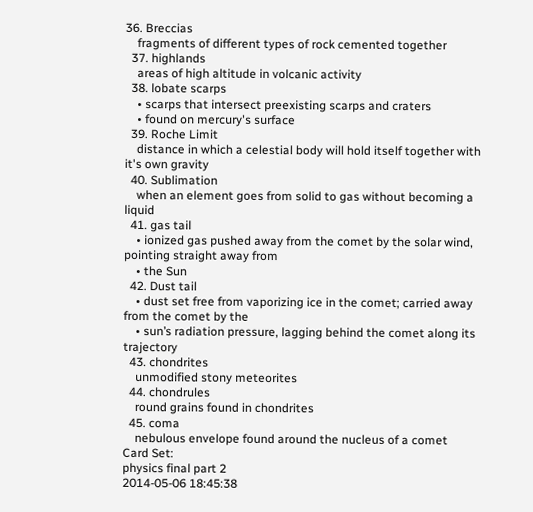36. Breccias
    fragments of different types of rock cemented together
  37. highlands
    areas of high altitude in volcanic activity
  38. lobate scarps
    • scarps that intersect preexisting scarps and craters
    • found on mercury's surface
  39. Roche Limit
    distance in which a celestial body will hold itself together with it's own gravity
  40. Sublimation
    when an element goes from solid to gas without becoming a liquid
  41. gas tail
    • ionized gas pushed away from the comet by the solar wind, pointing straight away from
    • the Sun
  42. Dust tail
    • dust set free from vaporizing ice in the comet; carried away from the comet by the
    • sun’s radiation pressure, lagging behind the comet along its trajectory
  43. chondrites
    unmodified stony meteorites
  44. chondrules
    round grains found in chondrites
  45. coma
    nebulous envelope found around the nucleus of a comet
Card Set:
physics final part 2
2014-05-06 18:45:38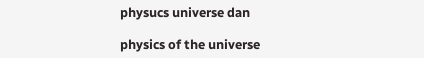physucs universe dan

physics of the universe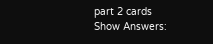part 2 cards
Show Answers: